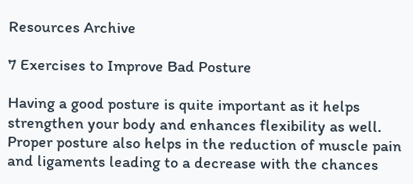Resources Archive

7 Exercises to Improve Bad Posture

Having a good posture is quite important as it helps strengthen your body and enhances flexibility as well. Proper posture also helps in the reduction of muscle pain and ligaments leading to a decrease with the chances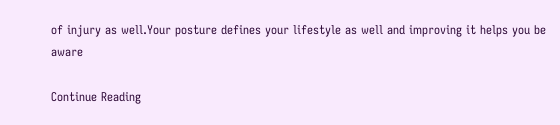of injury as well.Your posture defines your lifestyle as well and improving it helps you be aware

Continue Reading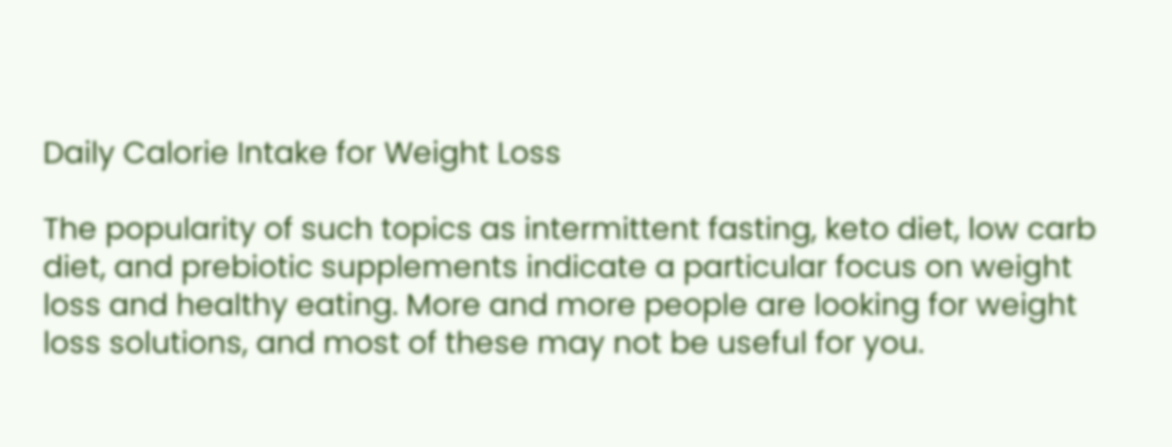Daily Calorie Intake for Weight Loss

The popularity of such topics as intermittent fasting, keto diet, low carb diet, and prebiotic supplements indicate a particular focus on weight loss and healthy eating. More and more people are looking for weight loss solutions, and most of these may not be useful for you.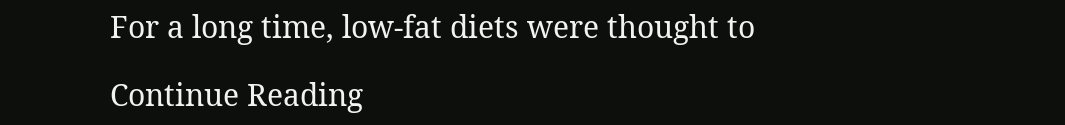For a long time, low-fat diets were thought to

Continue Reading